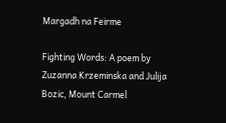Margadh na Feirme

Fighting Words: A poem by Zuzanna Krzeminska and Julija Bozic, Mount Carmel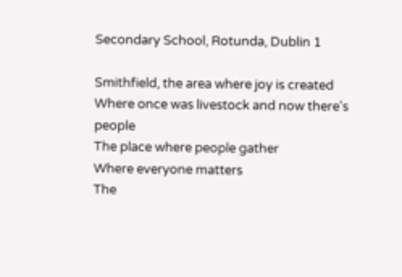Secondary School, Rotunda, Dublin 1

Smithfield, the area where joy is created
Where once was livestock and now there's people
The place where people gather
Where everyone matters
The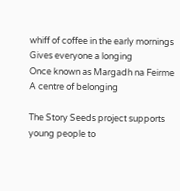whiff of coffee in the early mornings
Gives everyone a longing
Once known as Margadh na Feirme
A centre of belonging

The Story Seeds project supports young people to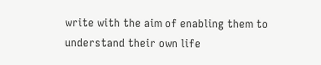write with the aim of enabling them to understand their own life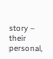story – their personal,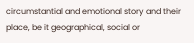circumstantial and emotional story and their place, be it geographical, social or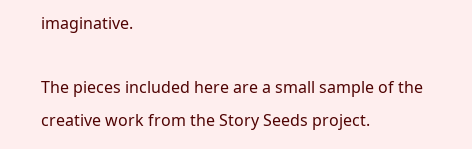imaginative.

The pieces included here are a small sample of the creative work from the Story Seeds project.